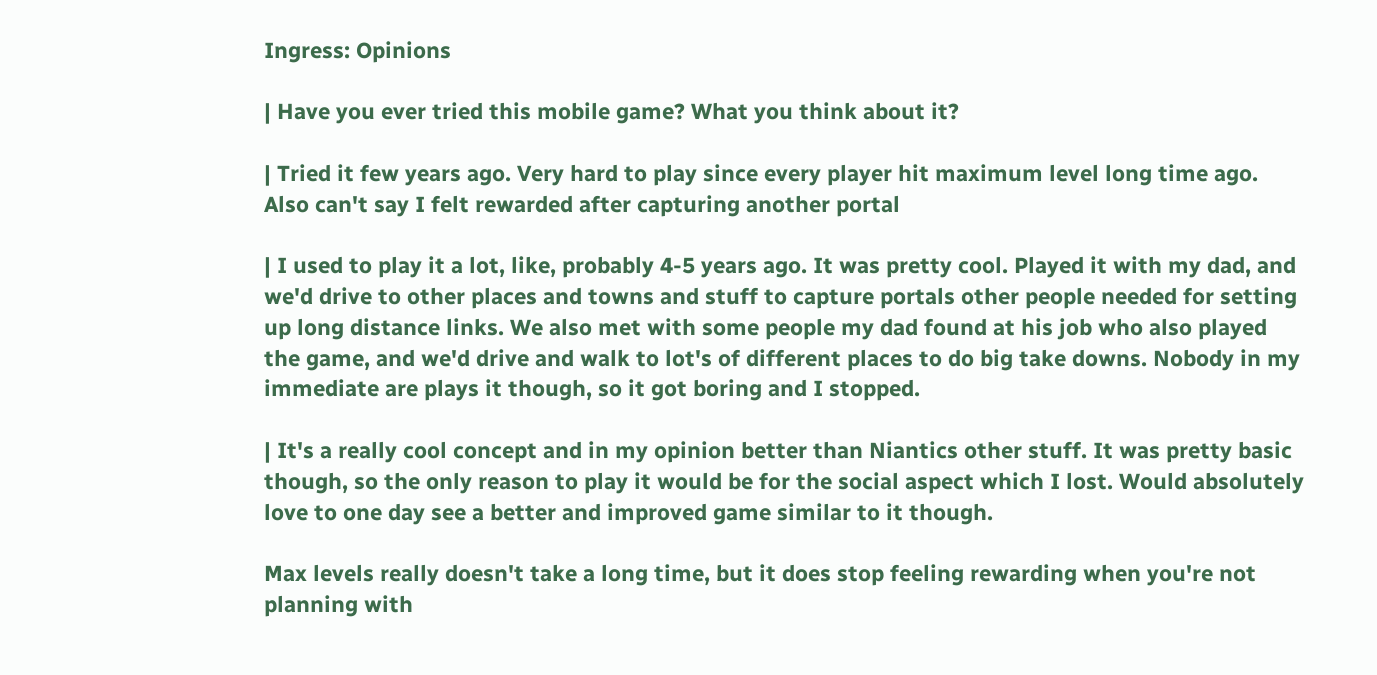Ingress: Opinions

| Have you ever tried this mobile game? What you think about it?

| Tried it few years ago. Very hard to play since every player hit maximum level long time ago. Also can't say I felt rewarded after capturing another portal

| I used to play it a lot, like, probably 4-5 years ago. It was pretty cool. Played it with my dad, and we'd drive to other places and towns and stuff to capture portals other people needed for setting up long distance links. We also met with some people my dad found at his job who also played the game, and we'd drive and walk to lot's of different places to do big take downs. Nobody in my immediate are plays it though, so it got boring and I stopped.

| It's a really cool concept and in my opinion better than Niantics other stuff. It was pretty basic though, so the only reason to play it would be for the social aspect which I lost. Would absolutely love to one day see a better and improved game similar to it though.

Max levels really doesn't take a long time, but it does stop feeling rewarding when you're not planning with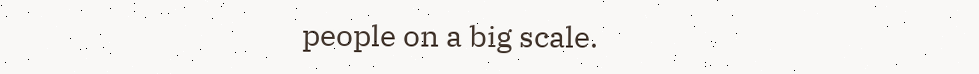people on a big scale.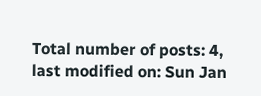Total number of posts: 4, last modified on: Sun Jan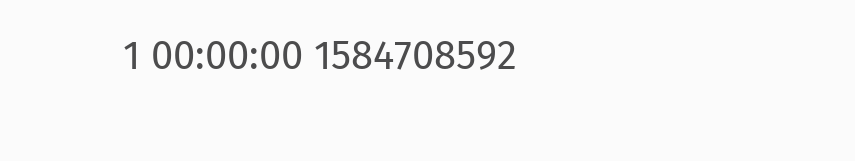1 00:00:00 1584708592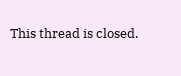This thread is closed.